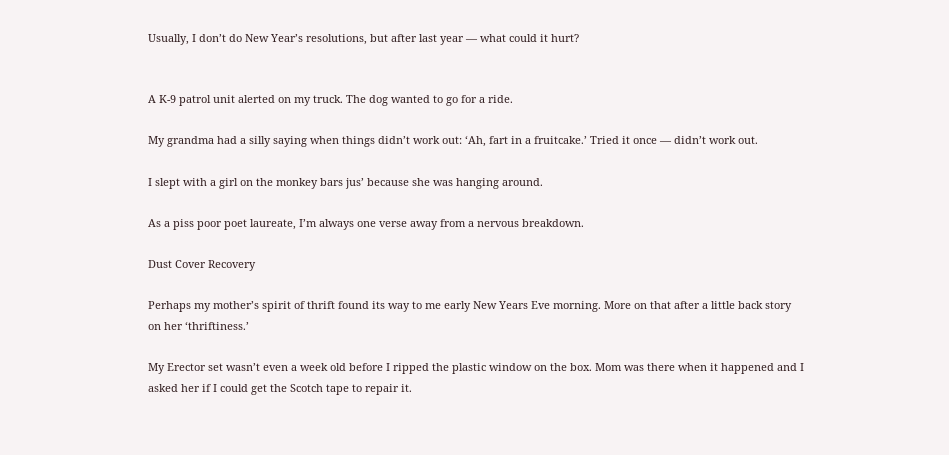Usually, I don’t do New Year’s resolutions, but after last year — what could it hurt?


A K-9 patrol unit alerted on my truck. The dog wanted to go for a ride.

My grandma had a silly saying when things didn’t work out: ‘Ah, fart in a fruitcake.’ Tried it once — didn’t work out.

I slept with a girl on the monkey bars jus’ because she was hanging around.

As a piss poor poet laureate, I’m always one verse away from a nervous breakdown.

Dust Cover Recovery

Perhaps my mother’s spirit of thrift found its way to me early New Years Eve morning. More on that after a little back story on her ‘thriftiness.’

My Erector set wasn’t even a week old before I ripped the plastic window on the box. Mom was there when it happened and I asked her if I could get the Scotch tape to repair it.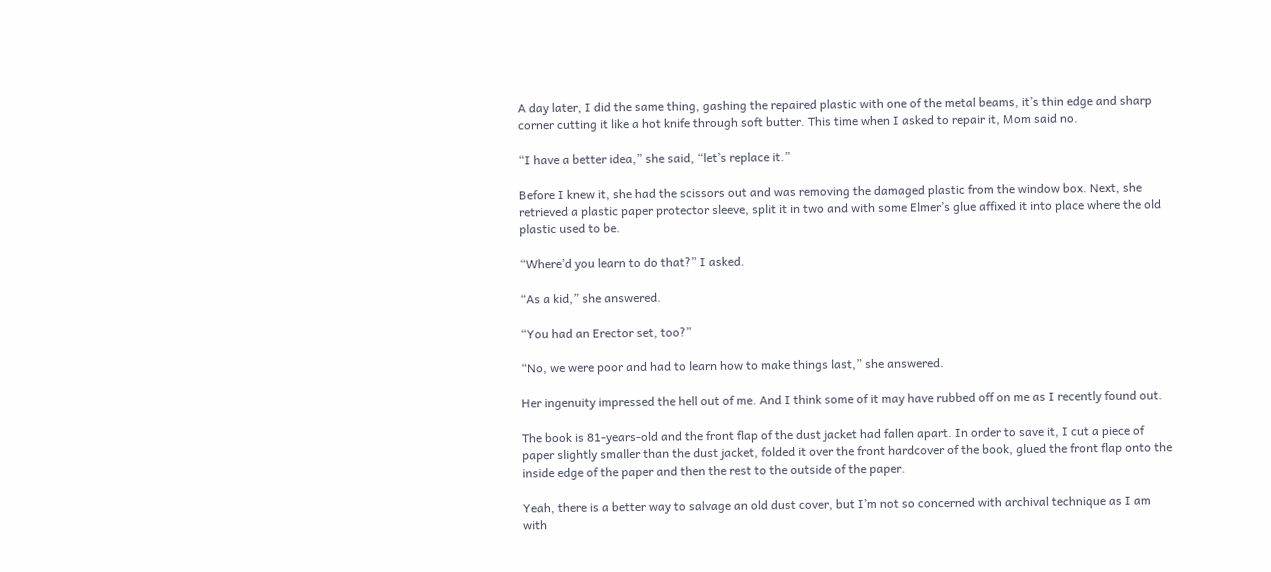A day later, I did the same thing, gashing the repaired plastic with one of the metal beams, it’s thin edge and sharp corner cutting it like a hot knife through soft butter. This time when I asked to repair it, Mom said no.

“I have a better idea,” she said, “let’s replace it.”

Before I knew it, she had the scissors out and was removing the damaged plastic from the window box. Next, she retrieved a plastic paper protector sleeve, split it in two and with some Elmer’s glue affixed it into place where the old plastic used to be.

“Where’d you learn to do that?” I asked.

“As a kid,” she answered.

“You had an Erector set, too?”

“No, we were poor and had to learn how to make things last,” she answered.

Her ingenuity impressed the hell out of me. And I think some of it may have rubbed off on me as I recently found out.

The book is 81-years-old and the front flap of the dust jacket had fallen apart. In order to save it, I cut a piece of paper slightly smaller than the dust jacket, folded it over the front hardcover of the book, glued the front flap onto the inside edge of the paper and then the rest to the outside of the paper.

Yeah, there is a better way to salvage an old dust cover, but I’m not so concerned with archival technique as I am with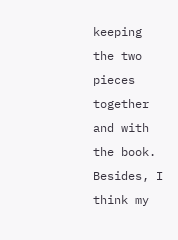keeping the two pieces together and with the book. Besides, I think my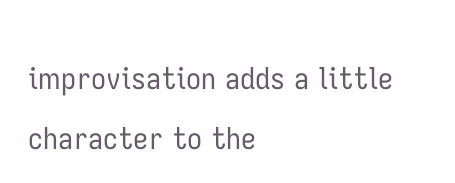improvisation adds a little character to the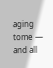aging tome — and all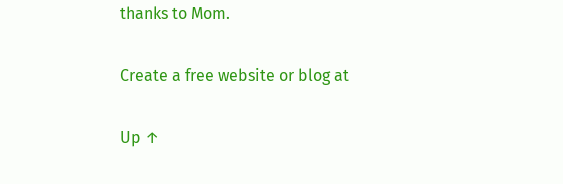thanks to Mom.

Create a free website or blog at

Up ↑